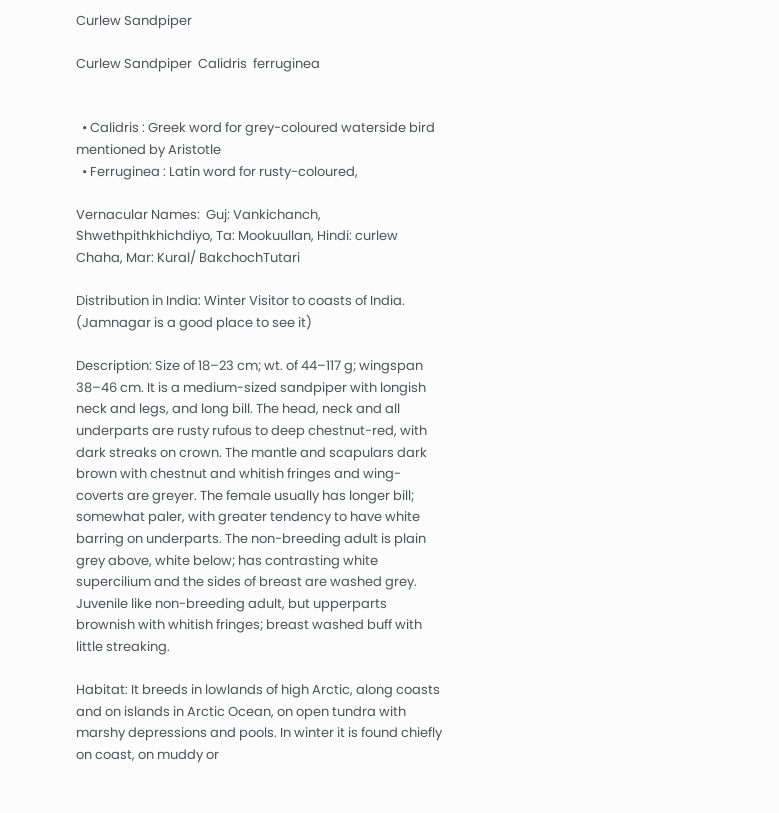Curlew Sandpiper

Curlew Sandpiper  Calidris  ferruginea


  • Calidris : Greek word for grey-coloured waterside bird mentioned by Aristotle
  • Ferruginea : Latin word for rusty-coloured,

Vernacular Names:  Guj: Vankichanch, Shwethpithkhichdiyo, Ta: Mookuullan, Hindi: curlew Chaha, Mar: Kural/ BakchochTutari

Distribution in India: Winter Visitor to coasts of India. (Jamnagar is a good place to see it)

Description: Size of 18–23 cm; wt. of 44–117 g; wingspan 38–46 cm. It is a medium-sized sandpiper with longish neck and legs, and long bill. The head, neck and all underparts are rusty rufous to deep chestnut-red, with dark streaks on crown. The mantle and scapulars dark brown with chestnut and whitish fringes and wing-coverts are greyer. The female usually has longer bill; somewhat paler, with greater tendency to have white barring on underparts. The non-breeding adult is plain grey above, white below; has contrasting white supercilium and the sides of breast are washed grey. Juvenile like non-breeding adult, but upperparts brownish with whitish fringes; breast washed buff with little streaking.

Habitat: It breeds in lowlands of high Arctic, along coasts and on islands in Arctic Ocean, on open tundra with marshy depressions and pools. In winter it is found chiefly on coast, on muddy or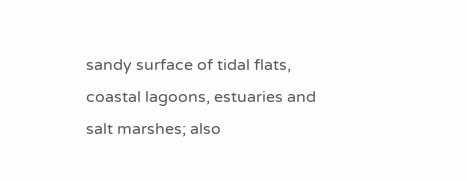sandy surface of tidal flats, coastal lagoons, estuaries and salt marshes; also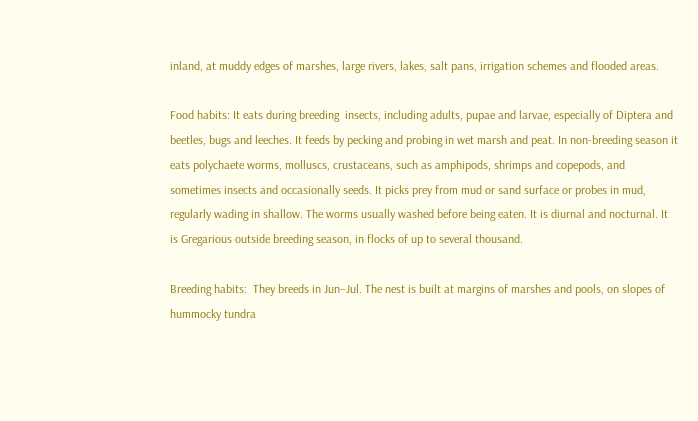inland, at muddy edges of marshes, large rivers, lakes, salt pans, irrigation schemes and flooded areas.

Food habits: It eats during breeding  insects, including adults, pupae and larvae, especially of Diptera and beetles, bugs and leeches. It feeds by pecking and probing in wet marsh and peat. In non-breeding season it eats polychaete worms, molluscs, crustaceans, such as amphipods, shrimps and copepods, and sometimes insects and occasionally seeds. It picks prey from mud or sand surface or probes in mud, regularly wading in shallow. The worms usually washed before being eaten. It is diurnal and nocturnal. It is Gregarious outside breeding season, in flocks of up to several thousand.

Breeding habits:  They breeds in Jun–Jul. The nest is built at margins of marshes and pools, on slopes of hummocky tundra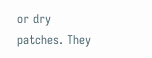or dry patches. They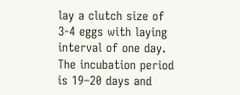lay a clutch size of 3-4 eggs with laying interval of one day. The incubation period is 19–20 days and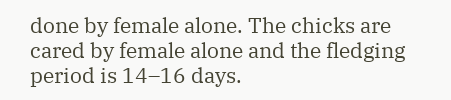done by female alone. The chicks are cared by female alone and the fledging period is 14–16 days.